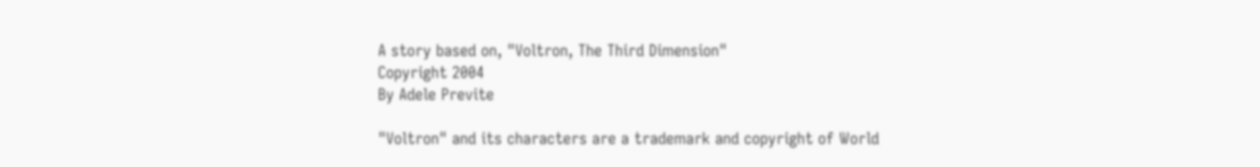A story based on, "Voltron, The Third Dimension"
Copyright 2004
By Adele Previte

"Voltron" and its characters are a trademark and copyright of World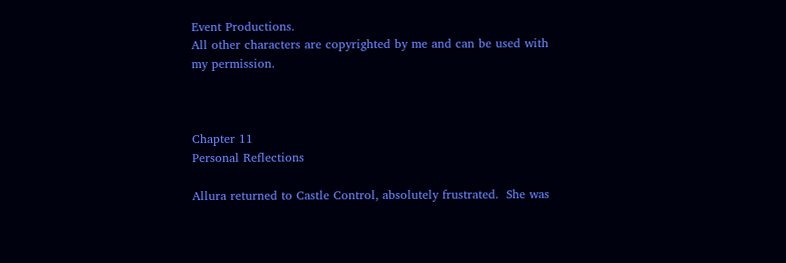Event Productions.
All other characters are copyrighted by me and can be used with my permission.



Chapter 11
Personal Reflections

Allura returned to Castle Control, absolutely frustrated.  She was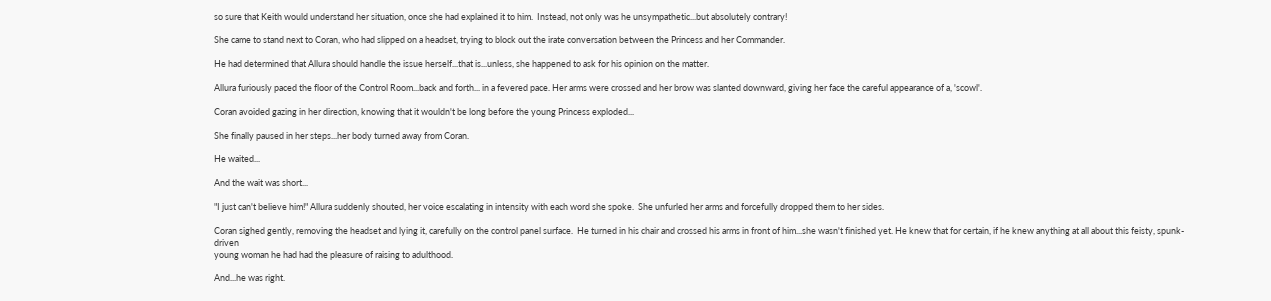so sure that Keith would understand her situation, once she had explained it to him.  Instead, not only was he unsympathetic...but absolutely contrary!

She came to stand next to Coran, who had slipped on a headset, trying to block out the irate conversation between the Princess and her Commander.

He had determined that Allura should handle the issue herself...that is...unless, she happened to ask for his opinion on the matter.

Allura furiously paced the floor of the Control Room...back and forth... in a fevered pace. Her arms were crossed and her brow was slanted downward, giving her face the careful appearance of a, 'scowl'.

Coran avoided gazing in her direction, knowing that it wouldn't be long before the young Princess exploded...

She finally paused in her steps...her body turned away from Coran.

He waited...

And the wait was short...

"I just can't believe him!" Allura suddenly shouted, her voice escalating in intensity with each word she spoke.  She unfurled her arms and forcefully dropped them to her sides.

Coran sighed gently, removing the headset and lying it, carefully on the control panel surface.  He turned in his chair and crossed his arms in front of him...she wasn't finished yet. He knew that for certain, if he knew anything at all about this feisty, spunk-driven
young woman he had had the pleasure of raising to adulthood.

And...he was right.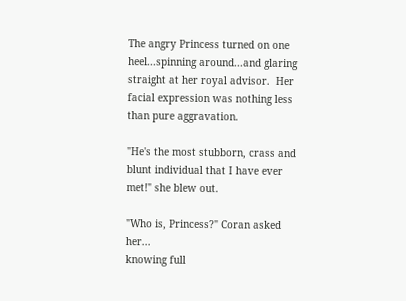The angry Princess turned on one heel...spinning around...and glaring straight at her royal advisor.  Her facial expression was nothing less than pure aggravation.

"He's the most stubborn, crass and
blunt individual that I have ever
met!" she blew out.

"Who is, Princess?" Coran asked her...
knowing full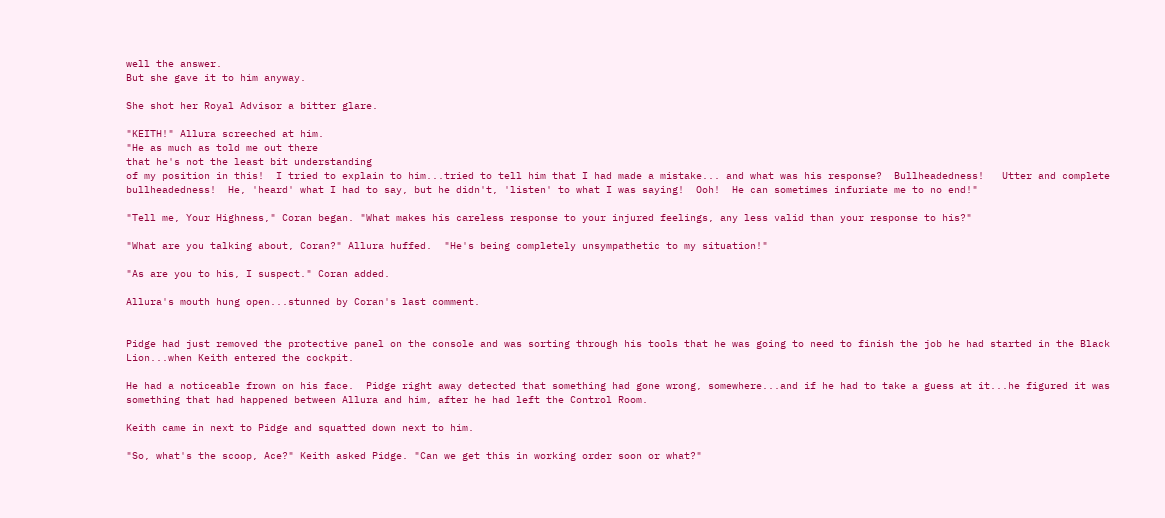well the answer.
But she gave it to him anyway.

She shot her Royal Advisor a bitter glare.

"KEITH!" Allura screeched at him.
"He as much as told me out there
that he's not the least bit understanding
of my position in this!  I tried to explain to him...tried to tell him that I had made a mistake... and what was his response?  Bullheadedness!   Utter and complete bullheadedness!  He, 'heard' what I had to say, but he didn't, 'listen' to what I was saying!  Ooh!  He can sometimes infuriate me to no end!"

"Tell me, Your Highness," Coran began. "What makes his careless response to your injured feelings, any less valid than your response to his?"

"What are you talking about, Coran?" Allura huffed.  "He's being completely unsympathetic to my situation!"

"As are you to his, I suspect." Coran added.

Allura's mouth hung open...stunned by Coran's last comment.


Pidge had just removed the protective panel on the console and was sorting through his tools that he was going to need to finish the job he had started in the Black Lion...when Keith entered the cockpit.

He had a noticeable frown on his face.  Pidge right away detected that something had gone wrong, somewhere...and if he had to take a guess at it...he figured it was something that had happened between Allura and him, after he had left the Control Room.

Keith came in next to Pidge and squatted down next to him.

"So, what's the scoop, Ace?" Keith asked Pidge. "Can we get this in working order soon or what?"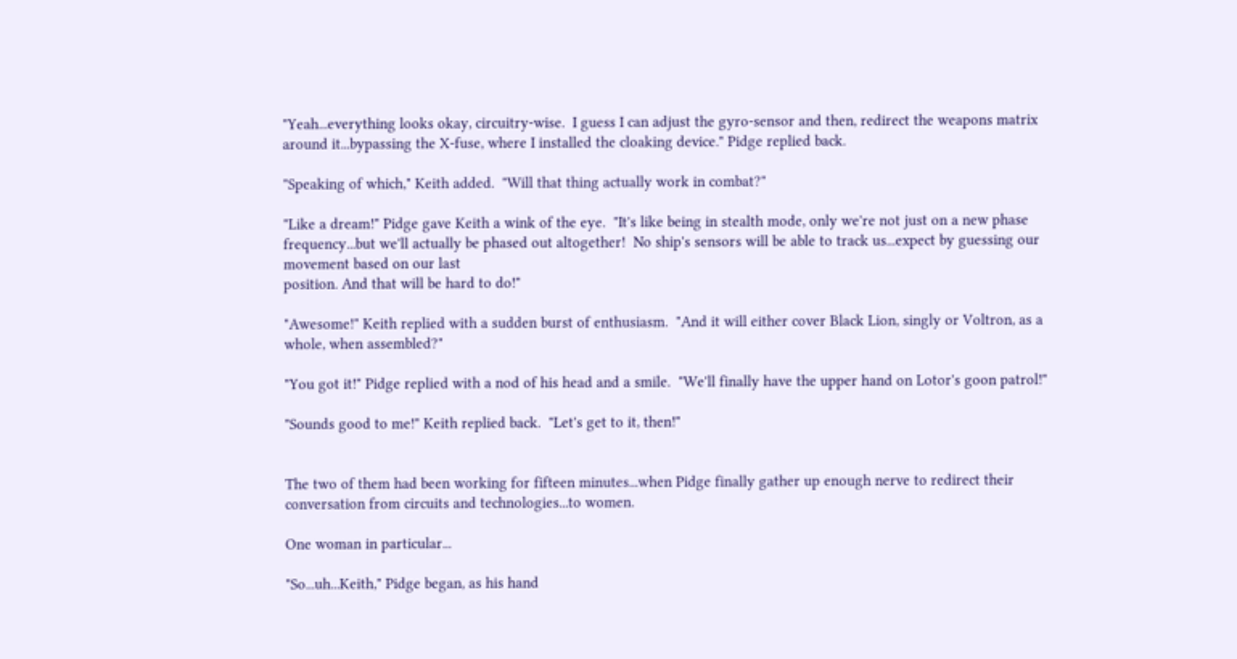"Yeah...everything looks okay, circuitry-wise.  I guess I can adjust the gyro-sensor and then, redirect the weapons matrix around it...bypassing the X-fuse, where I installed the cloaking device." Pidge replied back.

"Speaking of which," Keith added.  "Will that thing actually work in combat?"

"Like a dream!" Pidge gave Keith a wink of the eye.  "It's like being in stealth mode, only we're not just on a new phase frequency...but we'll actually be phased out altogether!  No ship's sensors will be able to track us...expect by guessing our movement based on our last
position. And that will be hard to do!"

"Awesome!" Keith replied with a sudden burst of enthusiasm.  "And it will either cover Black Lion, singly or Voltron, as a whole, when assembled?"

"You got it!" Pidge replied with a nod of his head and a smile.  "We'll finally have the upper hand on Lotor's goon patrol!"

"Sounds good to me!" Keith replied back.  "Let's get to it, then!"


The two of them had been working for fifteen minutes...when Pidge finally gather up enough nerve to redirect their conversation from circuits and technologies...to women.

One woman in particular...

"So...uh...Keith," Pidge began, as his hand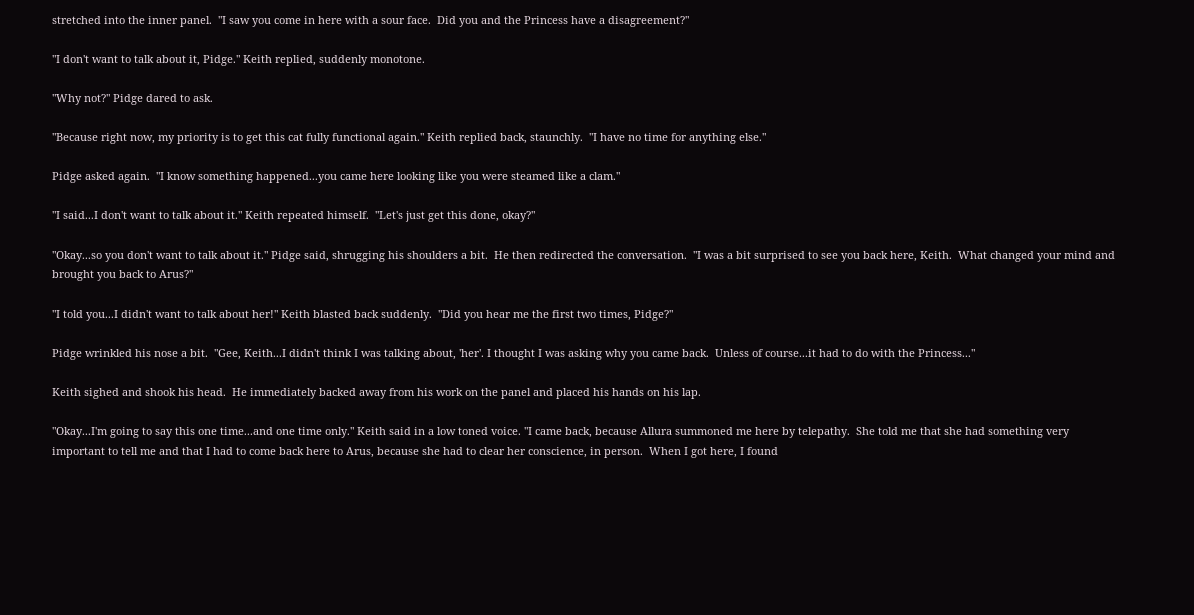stretched into the inner panel.  "I saw you come in here with a sour face.  Did you and the Princess have a disagreement?"

"I don't want to talk about it, Pidge." Keith replied, suddenly monotone.

"Why not?" Pidge dared to ask.

"Because right now, my priority is to get this cat fully functional again." Keith replied back, staunchly.  "I have no time for anything else."

Pidge asked again.  "I know something happened...you came here looking like you were steamed like a clam."

"I said...I don't want to talk about it." Keith repeated himself.  "Let's just get this done, okay?"

"Okay...so you don't want to talk about it." Pidge said, shrugging his shoulders a bit.  He then redirected the conversation.  "I was a bit surprised to see you back here, Keith.  What changed your mind and brought you back to Arus?"

"I told you...I didn't want to talk about her!" Keith blasted back suddenly.  "Did you hear me the first two times, Pidge?"

Pidge wrinkled his nose a bit.  "Gee, Keith...I didn't think I was talking about, 'her'. I thought I was asking why you came back.  Unless of course...it had to do with the Princess..."

Keith sighed and shook his head.  He immediately backed away from his work on the panel and placed his hands on his lap.

"Okay...I'm going to say this one time...and one time only." Keith said in a low toned voice. "I came back, because Allura summoned me here by telepathy.  She told me that she had something very important to tell me and that I had to come back here to Arus, because she had to clear her conscience, in person.  When I got here, I found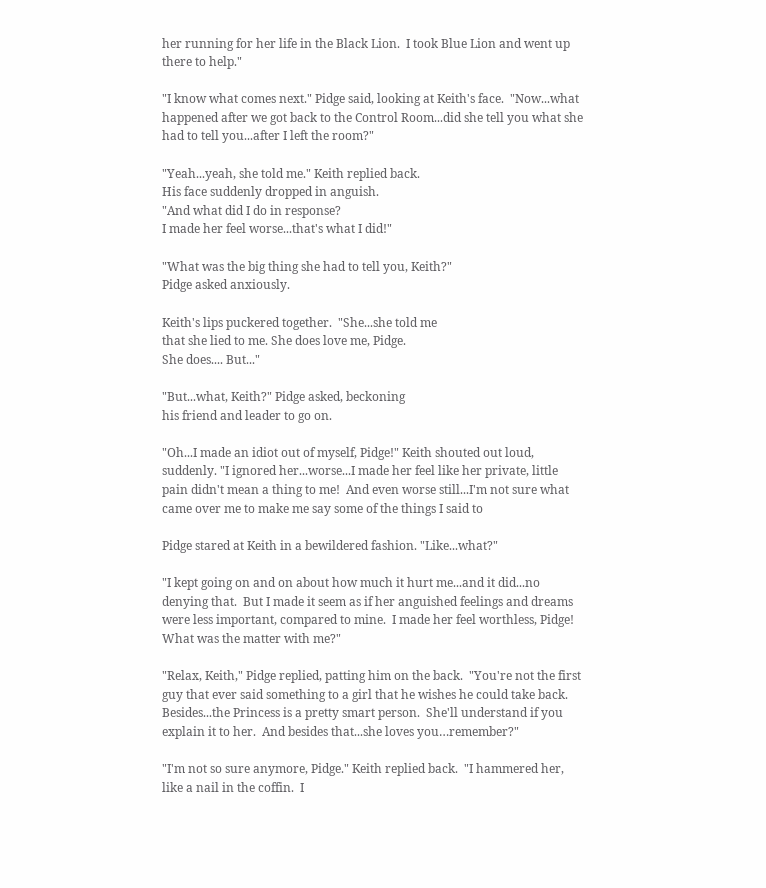her running for her life in the Black Lion.  I took Blue Lion and went up there to help."

"I know what comes next." Pidge said, looking at Keith's face.  "Now...what happened after we got back to the Control Room...did she tell you what she had to tell you...after I left the room?"

"Yeah...yeah, she told me." Keith replied back.
His face suddenly dropped in anguish.
"And what did I do in response?
I made her feel worse...that's what I did!"

"What was the big thing she had to tell you, Keith?"
Pidge asked anxiously.

Keith's lips puckered together.  "She...she told me
that she lied to me. She does love me, Pidge.
She does.... But..."

"But...what, Keith?" Pidge asked, beckoning
his friend and leader to go on.

"Oh...I made an idiot out of myself, Pidge!" Keith shouted out loud, suddenly. "I ignored her...worse...I made her feel like her private, little pain didn't mean a thing to me!  And even worse still...I'm not sure what came over me to make me say some of the things I said to

Pidge stared at Keith in a bewildered fashion. "Like...what?"

"I kept going on and on about how much it hurt me...and it did...no denying that.  But I made it seem as if her anguished feelings and dreams were less important, compared to mine.  I made her feel worthless, Pidge!  What was the matter with me?"

"Relax, Keith," Pidge replied, patting him on the back.  "You're not the first guy that ever said something to a girl that he wishes he could take back.  Besides...the Princess is a pretty smart person.  She'll understand if you explain it to her.  And besides that...she loves you…remember?"

"I'm not so sure anymore, Pidge." Keith replied back.  "I hammered her, like a nail in the coffin.  I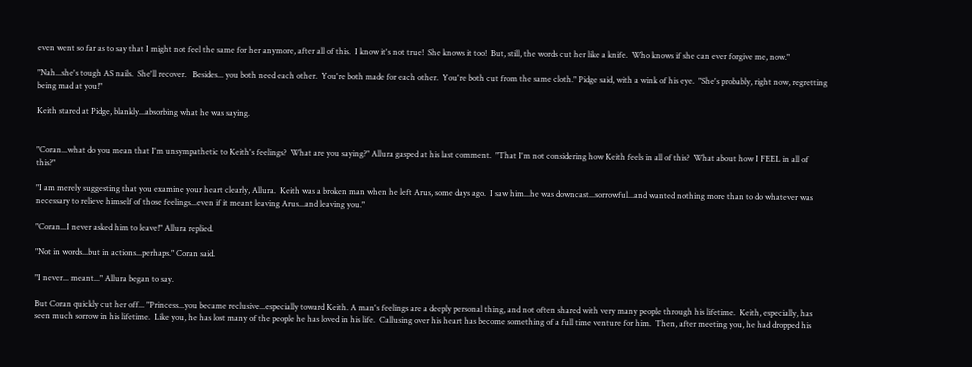even went so far as to say that I might not feel the same for her anymore, after all of this.  I know it's not true!  She knows it too!  But, still, the words cut her like a knife.  Who knows if she can ever forgive me, now."

"Nah...she's tough AS nails.  She'll recover.   Besides... you both need each other.  You're both made for each other.  You're both cut from the same cloth." Pidge said, with a wink of his eye.  "She's probably, right now, regretting being mad at you!"

Keith stared at Pidge, blankly...absorbing what he was saying.


"Coran...what do you mean that I'm unsympathetic to Keith's feelings?  What are you saying?" Allura gasped at his last comment.  "That I'm not considering how Keith feels in all of this?  What about how I FEEL in all of this?"

"I am merely suggesting that you examine your heart clearly, Allura.  Keith was a broken man when he left Arus, some days ago.  I saw him...he was downcast...sorrowful...and wanted nothing more than to do whatever was necessary to relieve himself of those feelings...even if it meant leaving Arus...and leaving you."

"Coran...I never asked him to leave!" Allura replied.

"Not in words...but in actions...perhaps." Coran said.

"I never... meant..." Allura began to say.

But Coran quickly cut her off... "Princess...you became reclusive...especially toward Keith. A man's feelings are a deeply personal thing, and not often shared with very many people through his lifetime.  Keith, especially, has seen much sorrow in his lifetime.  Like you, he has lost many of the people he has loved in his life.  Callusing over his heart has become something of a full time venture for him.  Then, after meeting you, he had dropped his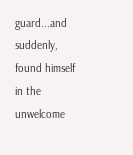guard...and suddenly, found himself in the unwelcome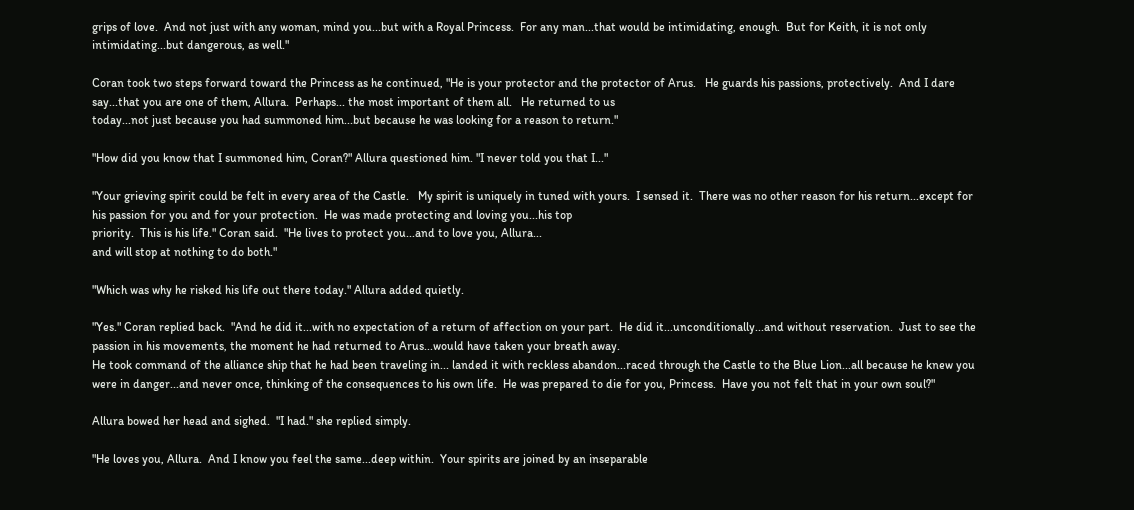grips of love.  And not just with any woman, mind you...but with a Royal Princess.  For any man...that would be intimidating, enough.  But for Keith, it is not only intimidating...but dangerous, as well."

Coran took two steps forward toward the Princess as he continued, "He is your protector and the protector of Arus.   He guards his passions, protectively.  And I dare say...that you are one of them, Allura.  Perhaps... the most important of them all.   He returned to us
today...not just because you had summoned him...but because he was looking for a reason to return."

"How did you know that I summoned him, Coran?" Allura questioned him. "I never told you that I..."

"Your grieving spirit could be felt in every area of the Castle.   My spirit is uniquely in tuned with yours.  I sensed it.  There was no other reason for his return...except for his passion for you and for your protection.  He was made protecting and loving you...his top
priority.  This is his life." Coran said.  "He lives to protect you...and to love you, Allura...
and will stop at nothing to do both."

"Which was why he risked his life out there today." Allura added quietly.

"Yes." Coran replied back.  "And he did it...with no expectation of a return of affection on your part.  He did it...unconditionally...and without reservation.  Just to see the passion in his movements, the moment he had returned to Arus...would have taken your breath away.
He took command of the alliance ship that he had been traveling in... landed it with reckless abandon...raced through the Castle to the Blue Lion...all because he knew you were in danger...and never once, thinking of the consequences to his own life.  He was prepared to die for you, Princess.  Have you not felt that in your own soul?"

Allura bowed her head and sighed.  "I had." she replied simply.

"He loves you, Allura.  And I know you feel the same...deep within.  Your spirits are joined by an inseparable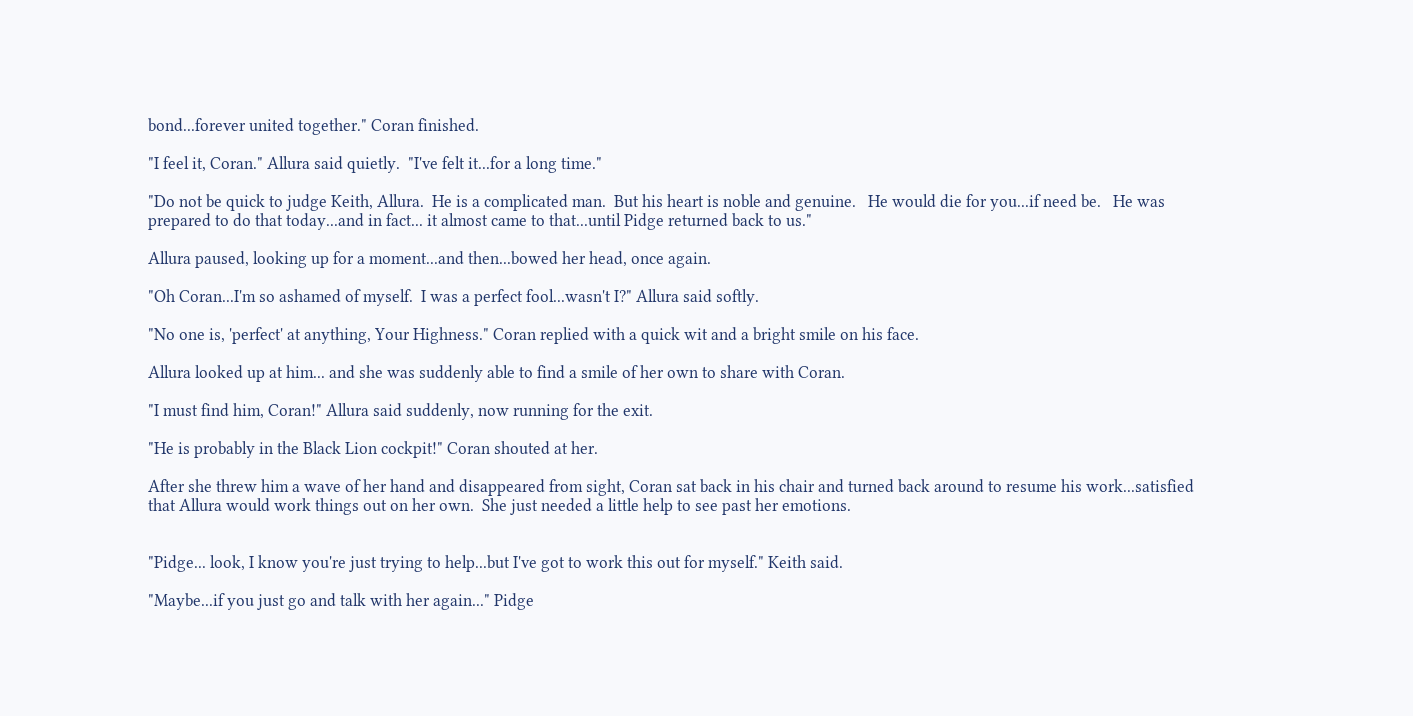bond...forever united together." Coran finished.

"I feel it, Coran." Allura said quietly.  "I've felt it...for a long time."

"Do not be quick to judge Keith, Allura.  He is a complicated man.  But his heart is noble and genuine.   He would die for you...if need be.   He was prepared to do that today...and in fact... it almost came to that...until Pidge returned back to us."

Allura paused, looking up for a moment...and then...bowed her head, once again.

"Oh Coran...I'm so ashamed of myself.  I was a perfect fool...wasn't I?" Allura said softly.

"No one is, 'perfect' at anything, Your Highness." Coran replied with a quick wit and a bright smile on his face.

Allura looked up at him... and she was suddenly able to find a smile of her own to share with Coran.

"I must find him, Coran!" Allura said suddenly, now running for the exit.

"He is probably in the Black Lion cockpit!" Coran shouted at her.

After she threw him a wave of her hand and disappeared from sight, Coran sat back in his chair and turned back around to resume his work...satisfied that Allura would work things out on her own.  She just needed a little help to see past her emotions.


"Pidge... look, I know you're just trying to help...but I've got to work this out for myself." Keith said.

"Maybe...if you just go and talk with her again..." Pidge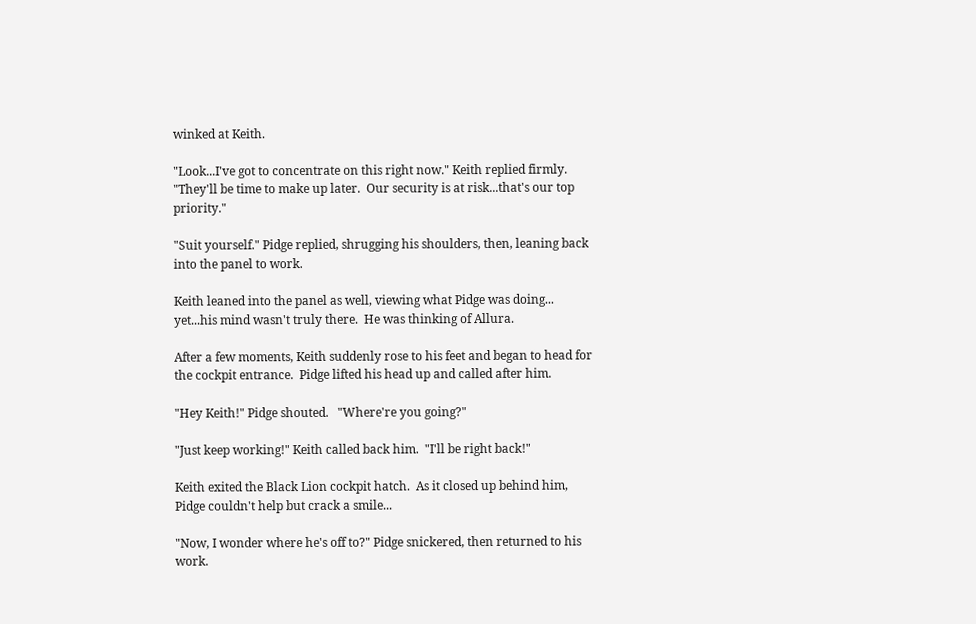winked at Keith.

"Look...I've got to concentrate on this right now." Keith replied firmly.  "They'll be time to make up later.  Our security is at risk...that's our top priority."

"Suit yourself." Pidge replied, shrugging his shoulders, then, leaning back into the panel to work.

Keith leaned into the panel as well, viewing what Pidge was doing... yet...his mind wasn't truly there.  He was thinking of Allura.

After a few moments, Keith suddenly rose to his feet and began to head for the cockpit entrance.  Pidge lifted his head up and called after him.

"Hey Keith!" Pidge shouted.   "Where're you going?"

"Just keep working!" Keith called back him.  "I'll be right back!"

Keith exited the Black Lion cockpit hatch.  As it closed up behind him, Pidge couldn't help but crack a smile...

"Now, I wonder where he's off to?" Pidge snickered, then returned to his work.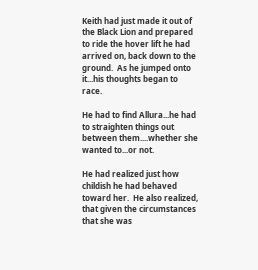Keith had just made it out of the Black Lion and prepared to ride the hover lift he had arrived on, back down to the ground.  As he jumped onto it...his thoughts began to race.

He had to find Allura...he had to straighten things out between them....whether she wanted to...or not.

He had realized just how childish he had behaved toward her.  He also realized, that given the circumstances that she was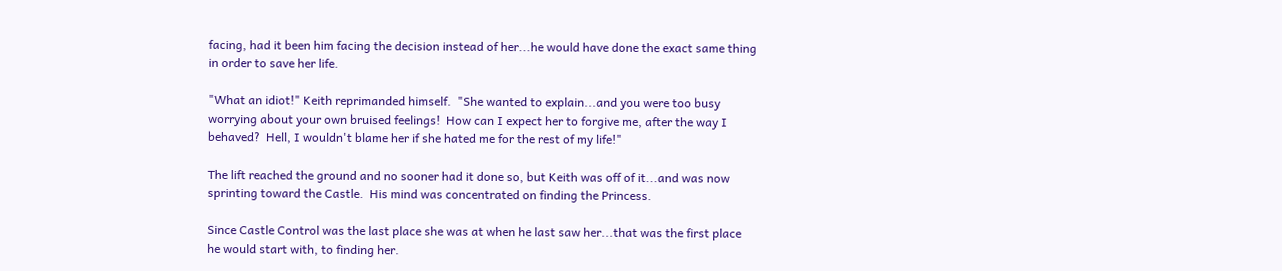facing, had it been him facing the decision instead of her...he would have done the exact same thing in order to save her life.

"What an idiot!" Keith reprimanded himself.  "She wanted to explain...and you were too busy worrying about your own bruised feelings!  How can I expect her to forgive me, after the way I behaved?  Hell, I wouldn't blame her if she hated me for the rest of my life!"

The lift reached the ground and no sooner had it done so, but Keith was off of it...and was now sprinting toward the Castle.  His mind was concentrated on finding the Princess.

Since Castle Control was the last place she was at when he last saw her...that was the first place he would start with, to finding her.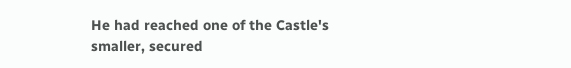He had reached one of the Castle's smaller, secured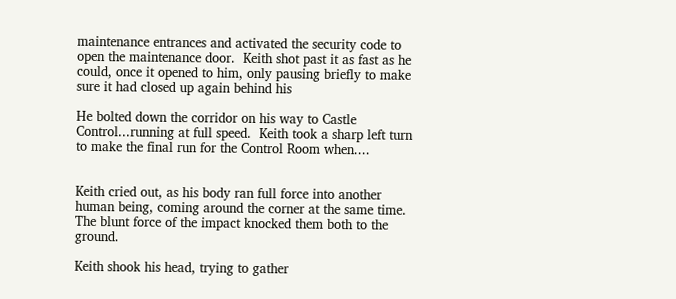maintenance entrances and activated the security code to open the maintenance door.  Keith shot past it as fast as he could, once it opened to him, only pausing briefly to make sure it had closed up again behind his

He bolted down the corridor on his way to Castle Control...running at full speed.  Keith took a sharp left turn to make the final run for the Control Room when....


Keith cried out, as his body ran full force into another human being, coming around the corner at the same time.  The blunt force of the impact knocked them both to the ground.

Keith shook his head, trying to gather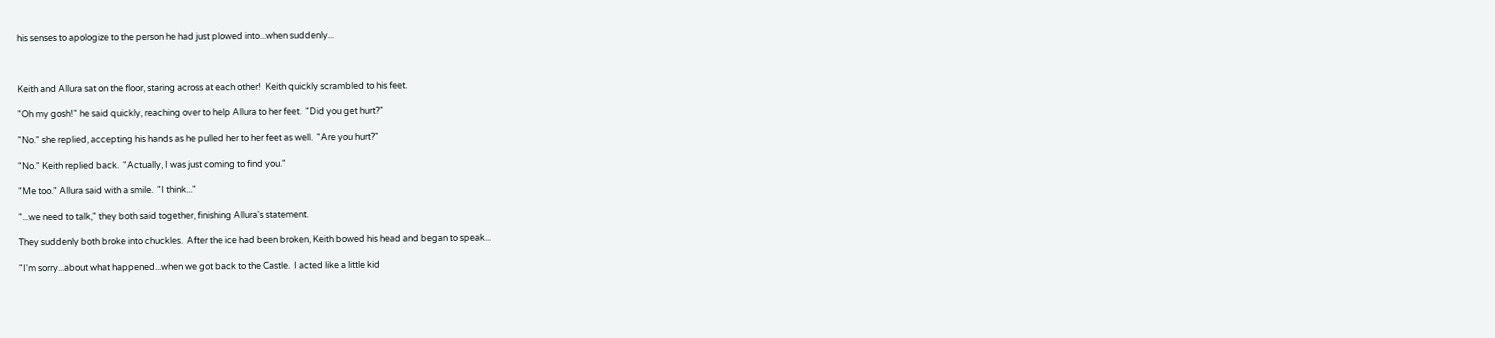his senses to apologize to the person he had just plowed into...when suddenly...



Keith and Allura sat on the floor, staring across at each other!  Keith quickly scrambled to his feet.

"Oh my gosh!" he said quickly, reaching over to help Allura to her feet.  "Did you get hurt?"

"No." she replied, accepting his hands as he pulled her to her feet as well.  "Are you hurt?"

"No." Keith replied back.  "Actually, I was just coming to find you."

"Me too." Allura said with a smile.  "I think..."

"...we need to talk," they both said together, finishing Allura's statement.

They suddenly both broke into chuckles.  After the ice had been broken, Keith bowed his head and began to speak...

"I'm sorry...about what happened...when we got back to the Castle.  I acted like a little kid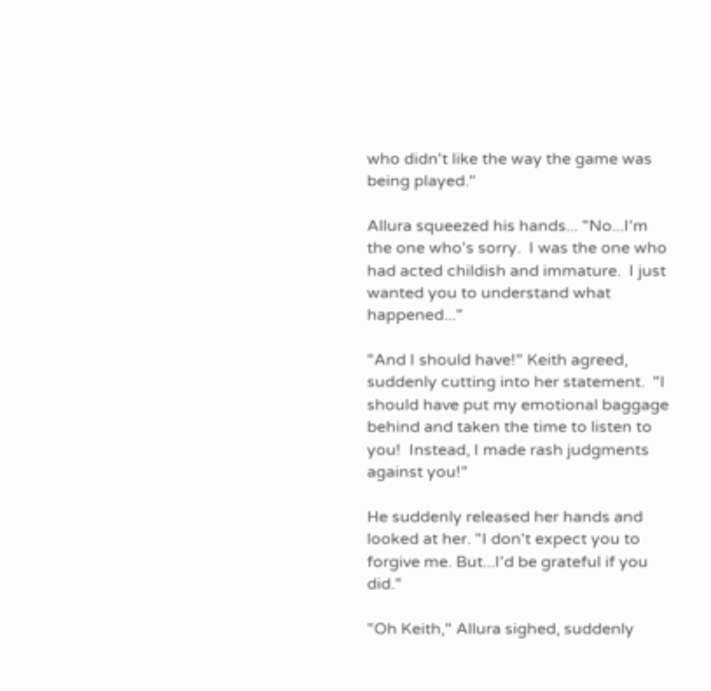who didn't like the way the game was being played."

Allura squeezed his hands... "No...I'm the one who's sorry.  I was the one who had acted childish and immature.  I just wanted you to understand what happened..."

"And I should have!" Keith agreed, suddenly cutting into her statement.  "I should have put my emotional baggage behind and taken the time to listen to you!  Instead, I made rash judgments against you!"

He suddenly released her hands and looked at her. "I don't expect you to forgive me. But...I'd be grateful if you did."

"Oh Keith," Allura sighed, suddenly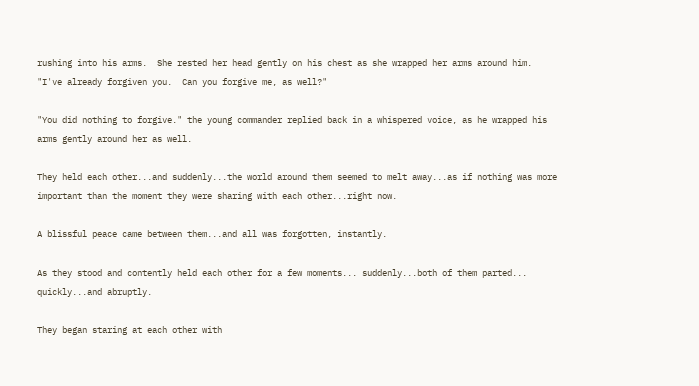rushing into his arms.  She rested her head gently on his chest as she wrapped her arms around him. "I've already forgiven you.  Can you forgive me, as well?"

"You did nothing to forgive." the young commander replied back in a whispered voice, as he wrapped his arms gently around her as well.

They held each other...and suddenly...the world around them seemed to melt away...as if nothing was more important than the moment they were sharing with each other...right now.

A blissful peace came between them...and all was forgotten, instantly.

As they stood and contently held each other for a few moments... suddenly...both of them parted... quickly...and abruptly.

They began staring at each other with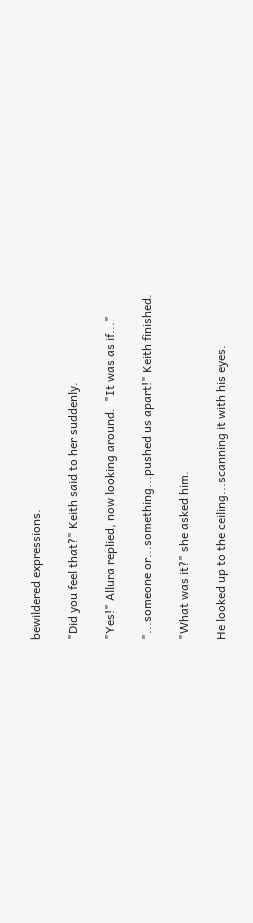bewildered expressions.

"Did you feel that?" Keith said to her suddenly.

"Yes!" Allura replied, now looking around.  "It was as if..."

"...someone or...something...pushed us apart!" Keith finished.

"What was it?" she asked him.

He looked up to the ceiling...scanning it with his eyes.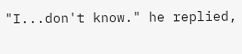"I...don't know." he replied,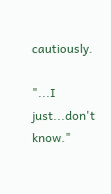cautiously.

"...I just...don't know."